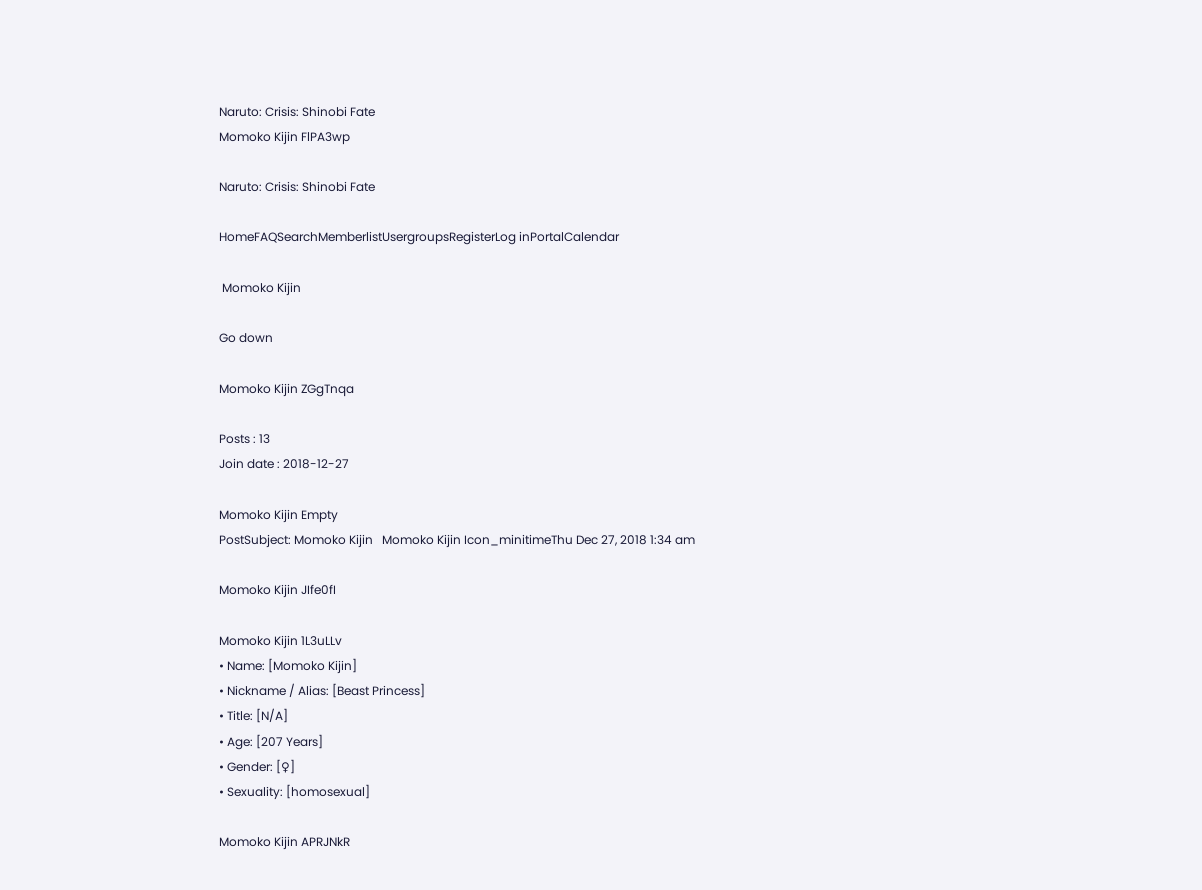Naruto: Crisis: Shinobi Fate
Momoko Kijin FlPA3wp

Naruto: Crisis: Shinobi Fate

HomeFAQSearchMemberlistUsergroupsRegisterLog inPortalCalendar

 Momoko Kijin

Go down

Momoko Kijin ZGgTnqa

Posts : 13
Join date : 2018-12-27

Momoko Kijin Empty
PostSubject: Momoko Kijin   Momoko Kijin Icon_minitimeThu Dec 27, 2018 1:34 am

Momoko Kijin JIfe0fI

Momoko Kijin 1L3uLLv
• Name: [Momoko Kijin]
• Nickname / Alias: [Beast Princess]
• Title: [N/A]
• Age: [207 Years]
• Gender: [♀]
• Sexuality: [homosexual]

Momoko Kijin APRJNkR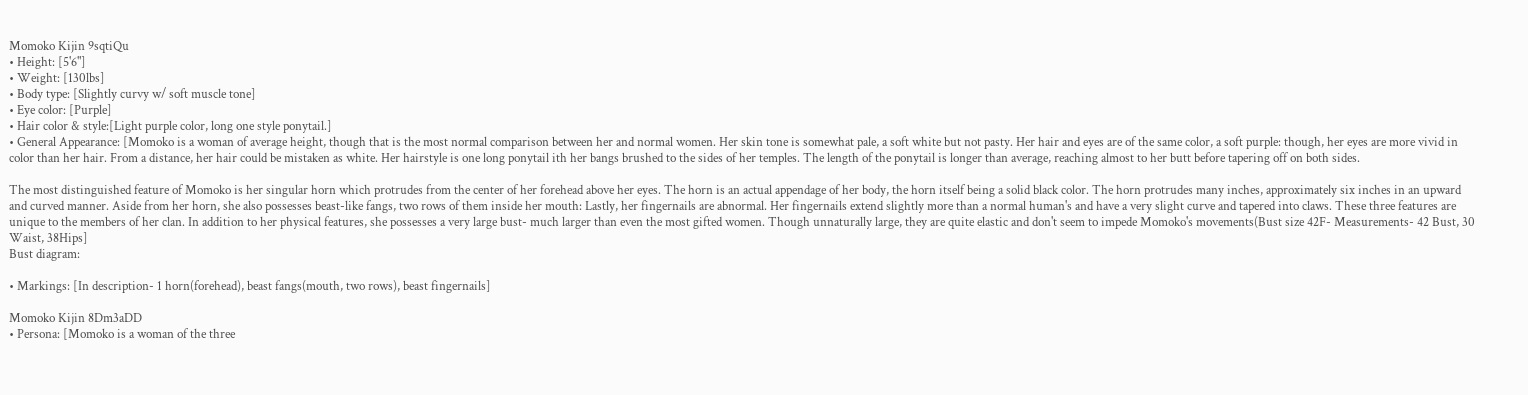Momoko Kijin 9sqtiQu
• Height: [5'6"]
• Weight: [130lbs]
• Body type: [Slightly curvy w/ soft muscle tone]
• Eye color: [Purple]
• Hair color & style:[Light purple color, long one style ponytail.]
• General Appearance: [Momoko is a woman of average height, though that is the most normal comparison between her and normal women. Her skin tone is somewhat pale, a soft white but not pasty. Her hair and eyes are of the same color, a soft purple: though, her eyes are more vivid in color than her hair. From a distance, her hair could be mistaken as white. Her hairstyle is one long ponytail ith her bangs brushed to the sides of her temples. The length of the ponytail is longer than average, reaching almost to her butt before tapering off on both sides.

The most distinguished feature of Momoko is her singular horn which protrudes from the center of her forehead above her eyes. The horn is an actual appendage of her body, the horn itself being a solid black color. The horn protrudes many inches, approximately six inches in an upward and curved manner. Aside from her horn, she also possesses beast-like fangs, two rows of them inside her mouth: Lastly, her fingernails are abnormal. Her fingernails extend slightly more than a normal human's and have a very slight curve and tapered into claws. These three features are unique to the members of her clan. In addition to her physical features, she possesses a very large bust- much larger than even the most gifted women. Though unnaturally large, they are quite elastic and don't seem to impede Momoko's movements(Bust size 42F- Measurements- 42 Bust, 30 Waist, 38Hips]
Bust diagram:

• Markings: [In description- 1 horn(forehead), beast fangs(mouth, two rows), beast fingernails]

Momoko Kijin 8Dm3aDD
• Persona: [Momoko is a woman of the three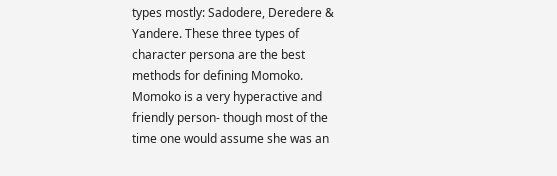types mostly: Sadodere, Deredere & Yandere. These three types of character persona are the best methods for defining Momoko. Momoko is a very hyperactive and friendly person- though most of the time one would assume she was an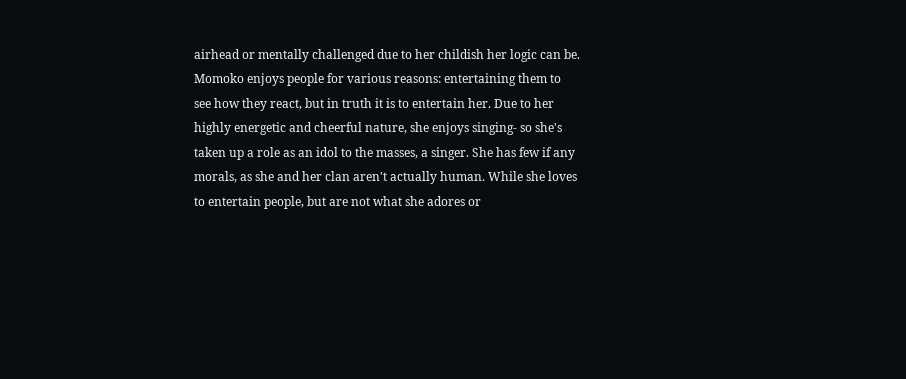airhead or mentally challenged due to her childish her logic can be. Momoko enjoys people for various reasons: entertaining them to see how they react, but in truth it is to entertain her. Due to her highly energetic and cheerful nature, she enjoys singing- so she's taken up a role as an idol to the masses, a singer. She has few if any morals, as she and her clan aren't actually human. While she loves to entertain people, but are not what she adores or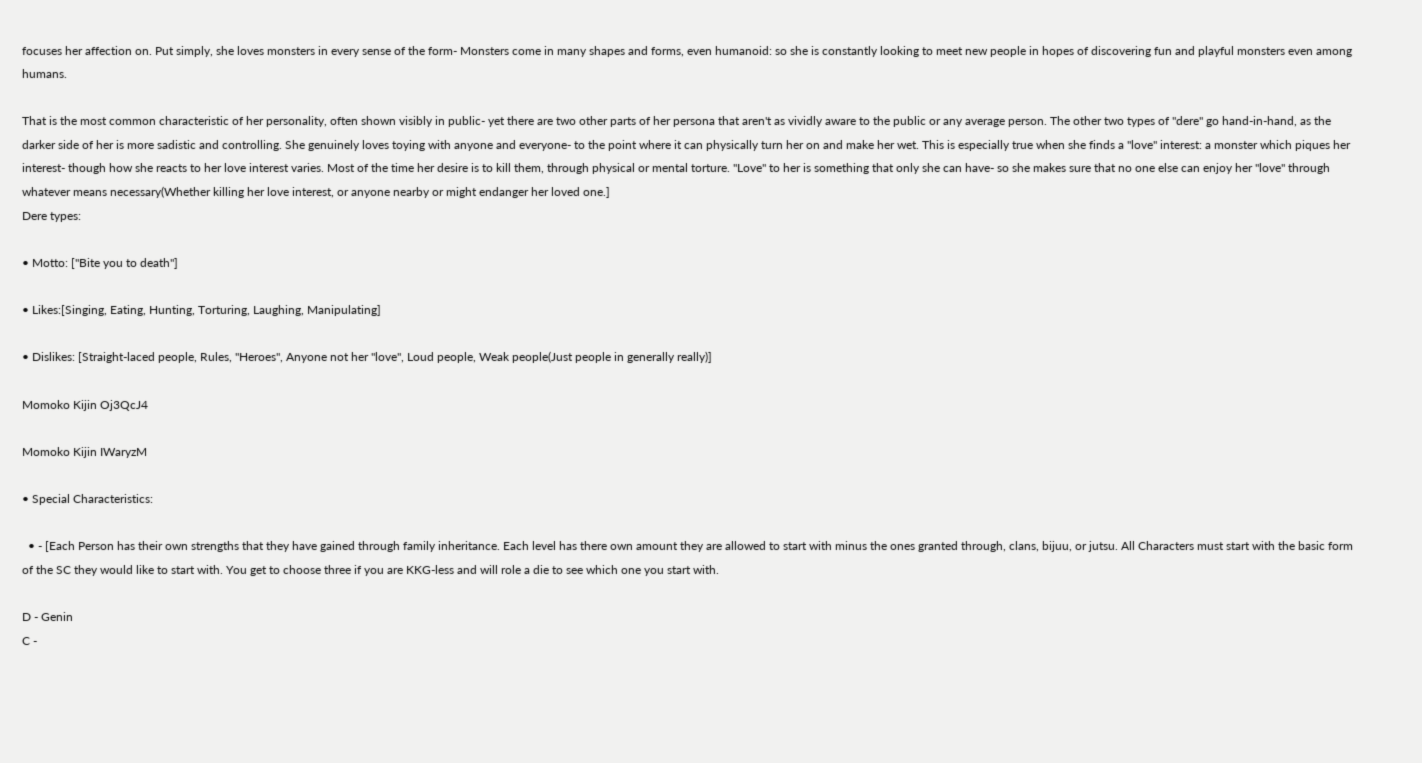focuses her affection on. Put simply, she loves monsters in every sense of the form- Monsters come in many shapes and forms, even humanoid: so she is constantly looking to meet new people in hopes of discovering fun and playful monsters even among humans.

That is the most common characteristic of her personality, often shown visibly in public- yet there are two other parts of her persona that aren't as vividly aware to the public or any average person. The other two types of "dere" go hand-in-hand, as the darker side of her is more sadistic and controlling. She genuinely loves toying with anyone and everyone- to the point where it can physically turn her on and make her wet. This is especially true when she finds a "love" interest: a monster which piques her interest- though how she reacts to her love interest varies. Most of the time her desire is to kill them, through physical or mental torture. "Love" to her is something that only she can have- so she makes sure that no one else can enjoy her "love" through whatever means necessary(Whether killing her love interest, or anyone nearby or might endanger her loved one.]
Dere types:

• Motto: ["Bite you to death"]

• Likes:[Singing, Eating, Hunting, Torturing, Laughing, Manipulating]

• Dislikes: [Straight-laced people, Rules, "Heroes", Anyone not her "love", Loud people, Weak people(Just people in generally really)]

Momoko Kijin Oj3QcJ4

Momoko Kijin IWaryzM

• Special Characteristics:

  • - [Each Person has their own strengths that they have gained through family inheritance. Each level has there own amount they are allowed to start with minus the ones granted through, clans, bijuu, or jutsu. All Characters must start with the basic form of the SC they would like to start with. You get to choose three if you are KKG-less and will role a die to see which one you start with.

D - Genin
C -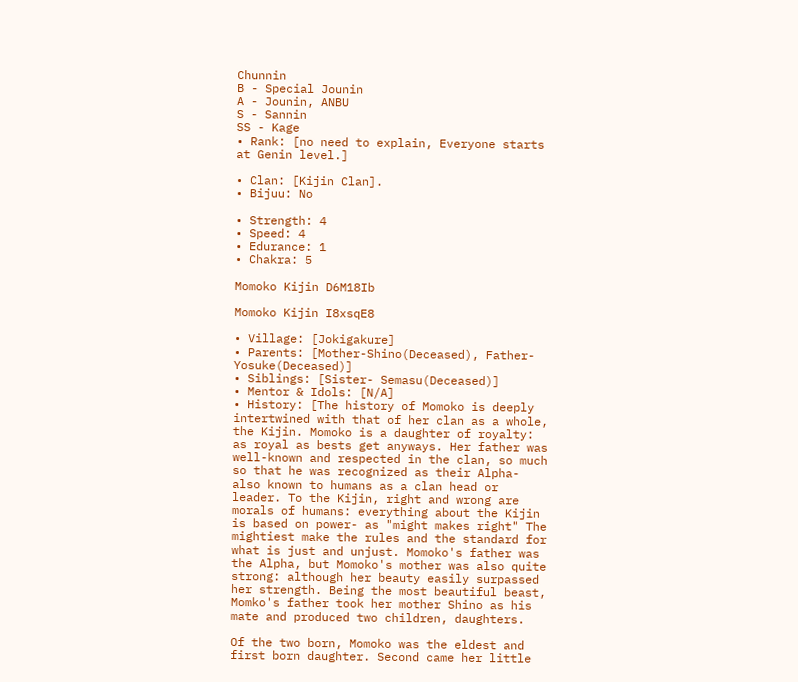Chunnin
B - Special Jounin
A - Jounin, ANBU
S - Sannin
SS - Kage
• Rank: [no need to explain, Everyone starts at Genin level.]

• Clan: [Kijin Clan].
• Bijuu: No

• Strength: 4
• Speed: 4
• Edurance: 1
• Chakra: 5

Momoko Kijin D6M18Ib

Momoko Kijin I8xsqE8

• Village: [Jokigakure]
• Parents: [Mother-Shino(Deceased), Father-Yosuke(Deceased)]
• Siblings: [Sister- Semasu(Deceased)]
• Mentor & Idols: [N/A]
• History: [The history of Momoko is deeply intertwined with that of her clan as a whole, the Kijin. Momoko is a daughter of royalty: as royal as bests get anyways. Her father was well-known and respected in the clan, so much so that he was recognized as their Alpha- also known to humans as a clan head or leader. To the Kijin, right and wrong are morals of humans: everything about the Kijin is based on power- as "might makes right" The mightiest make the rules and the standard for what is just and unjust. Momoko's father was the Alpha, but Momoko's mother was also quite strong: although her beauty easily surpassed her strength. Being the most beautiful beast, Momko's father took her mother Shino as his mate and produced two children, daughters.

Of the two born, Momoko was the eldest and first born daughter. Second came her little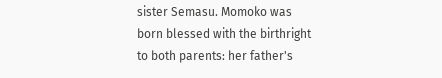sister Semasu. Momoko was born blessed with the birthright to both parents: her father's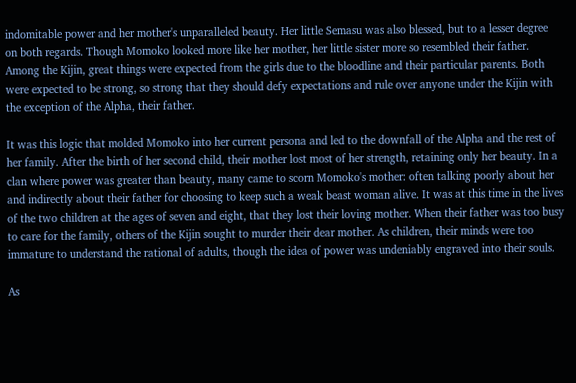indomitable power and her mother's unparalleled beauty. Her little Semasu was also blessed, but to a lesser degree on both regards. Though Momoko looked more like her mother, her little sister more so resembled their father. Among the Kijin, great things were expected from the girls due to the bloodline and their particular parents. Both were expected to be strong, so strong that they should defy expectations and rule over anyone under the Kijin with the exception of the Alpha, their father.

It was this logic that molded Momoko into her current persona and led to the downfall of the Alpha and the rest of her family. After the birth of her second child, their mother lost most of her strength, retaining only her beauty. In a clan where power was greater than beauty, many came to scorn Momoko's mother: often talking poorly about her and indirectly about their father for choosing to keep such a weak beast woman alive. It was at this time in the lives of the two children at the ages of seven and eight, that they lost their loving mother. When their father was too busy to care for the family, others of the Kijin sought to murder their dear mother. As children, their minds were too immature to understand the rational of adults, though the idea of power was undeniably engraved into their souls.

As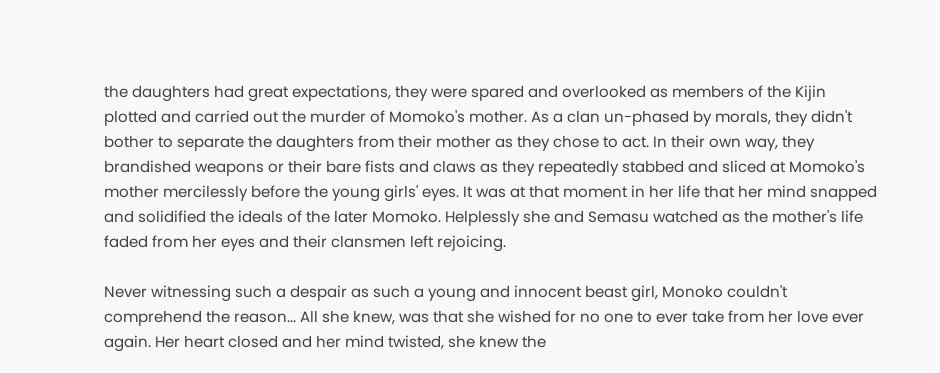the daughters had great expectations, they were spared and overlooked as members of the Kijin plotted and carried out the murder of Momoko's mother. As a clan un-phased by morals, they didn't bother to separate the daughters from their mother as they chose to act. In their own way, they brandished weapons or their bare fists and claws as they repeatedly stabbed and sliced at Momoko's mother mercilessly before the young girls' eyes. It was at that moment in her life that her mind snapped and solidified the ideals of the later Momoko. Helplessly she and Semasu watched as the mother's life faded from her eyes and their clansmen left rejoicing.

Never witnessing such a despair as such a young and innocent beast girl, Monoko couldn't comprehend the reason... All she knew, was that she wished for no one to ever take from her love ever again. Her heart closed and her mind twisted, she knew the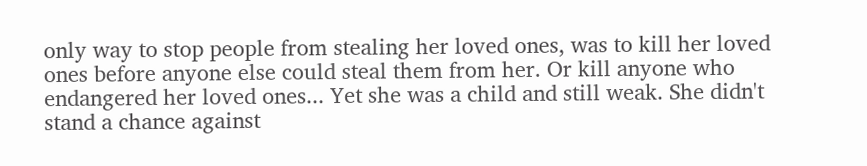only way to stop people from stealing her loved ones, was to kill her loved ones before anyone else could steal them from her. Or kill anyone who endangered her loved ones... Yet she was a child and still weak. She didn't stand a chance against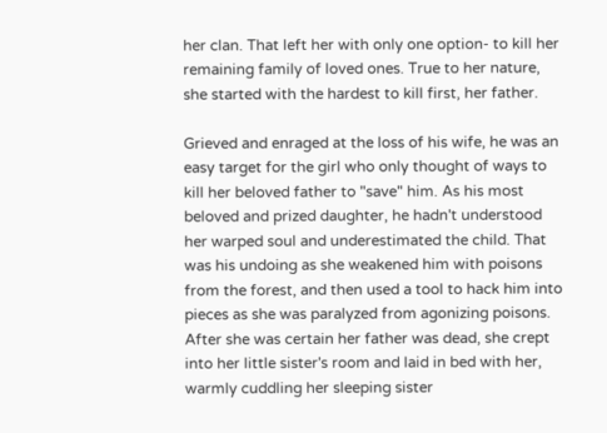her clan. That left her with only one option- to kill her remaining family of loved ones. True to her nature, she started with the hardest to kill first, her father.

Grieved and enraged at the loss of his wife, he was an easy target for the girl who only thought of ways to kill her beloved father to "save" him. As his most beloved and prized daughter, he hadn't understood her warped soul and underestimated the child. That was his undoing as she weakened him with poisons from the forest, and then used a tool to hack him into pieces as she was paralyzed from agonizing poisons. After she was certain her father was dead, she crept into her little sister's room and laid in bed with her, warmly cuddling her sleeping sister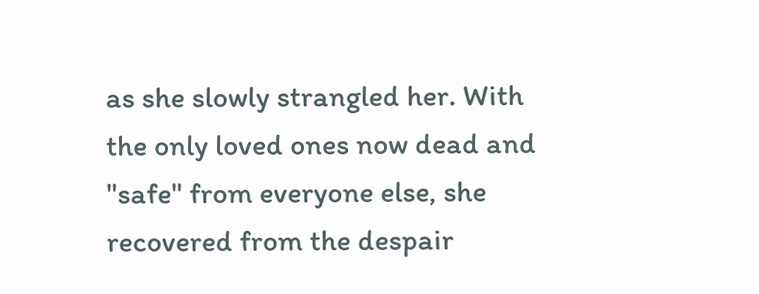as she slowly strangled her. With the only loved ones now dead and "safe" from everyone else, she recovered from the despair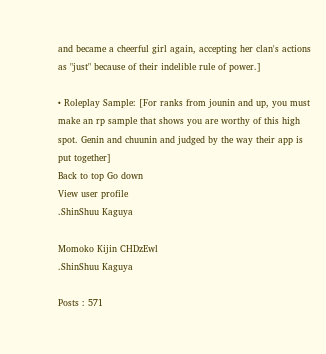and became a cheerful girl again, accepting her clan's actions as "just" because of their indelible rule of power.]

• Roleplay Sample: [For ranks from jounin and up, you must make an rp sample that shows you are worthy of this high spot. Genin and chuunin and judged by the way their app is put together]
Back to top Go down
View user profile
.ShinShuu Kaguya

Momoko Kijin CHDzEwl
.ShinShuu Kaguya

Posts : 571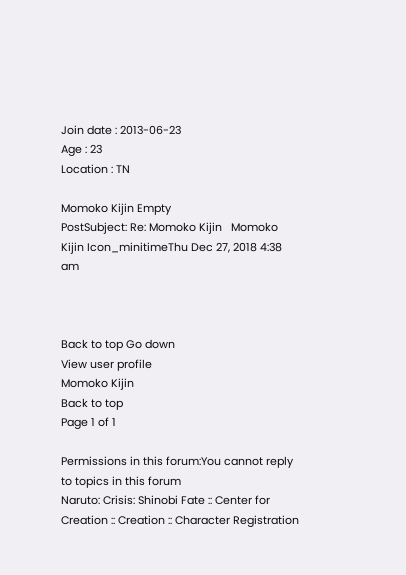Join date : 2013-06-23
Age : 23
Location : TN

Momoko Kijin Empty
PostSubject: Re: Momoko Kijin   Momoko Kijin Icon_minitimeThu Dec 27, 2018 4:38 am



Back to top Go down
View user profile
Momoko Kijin
Back to top
Page 1 of 1

Permissions in this forum:You cannot reply to topics in this forum
Naruto: Crisis: Shinobi Fate :: Center for Creation :: Creation :: Character Registration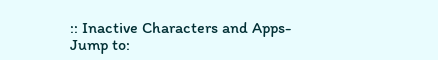:: Inactive Characters and Apps-
Jump to: